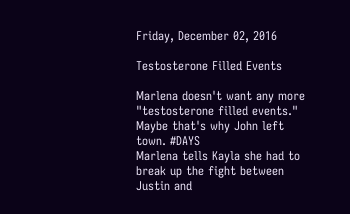Friday, December 02, 2016

Testosterone Filled Events

Marlena doesn't want any more "testosterone filled events." Maybe that's why John left town. #DAYS
Marlena tells Kayla she had to break up the fight between Justin and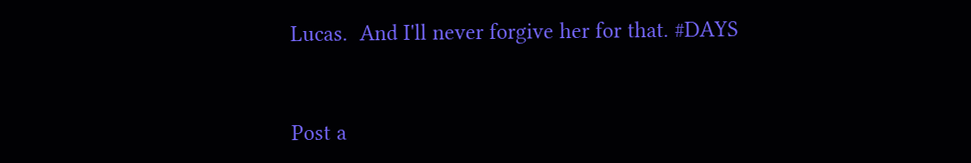Lucas.  And I'll never forgive her for that. #DAYS


Post a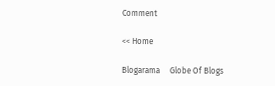Comment

<< Home

Blogarama     Globe Of Blogs